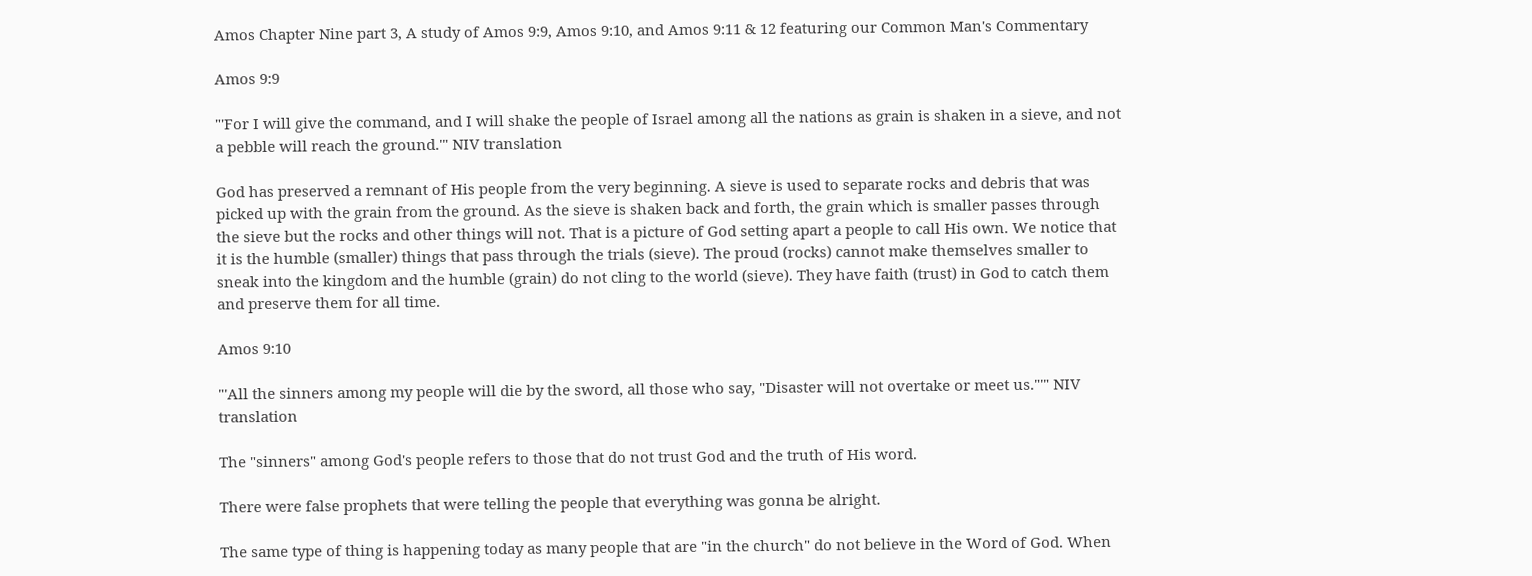Amos Chapter Nine part 3, A study of Amos 9:9, Amos 9:10, and Amos 9:11 & 12 featuring our Common Man's Commentary

Amos 9:9

"'For I will give the command, and I will shake the people of Israel among all the nations as grain is shaken in a sieve, and not a pebble will reach the ground.'" NIV translation

God has preserved a remnant of His people from the very beginning. A sieve is used to separate rocks and debris that was picked up with the grain from the ground. As the sieve is shaken back and forth, the grain which is smaller passes through the sieve but the rocks and other things will not. That is a picture of God setting apart a people to call His own. We notice that it is the humble (smaller) things that pass through the trials (sieve). The proud (rocks) cannot make themselves smaller to sneak into the kingdom and the humble (grain) do not cling to the world (sieve). They have faith (trust) in God to catch them and preserve them for all time.

Amos 9:10

"'All the sinners among my people will die by the sword, all those who say, "Disaster will not overtake or meet us."'" NIV translation

The "sinners" among God's people refers to those that do not trust God and the truth of His word.

There were false prophets that were telling the people that everything was gonna be alright.

The same type of thing is happening today as many people that are "in the church" do not believe in the Word of God. When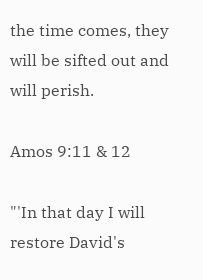the time comes, they will be sifted out and will perish.

Amos 9:11 & 12

"'In that day I will restore David's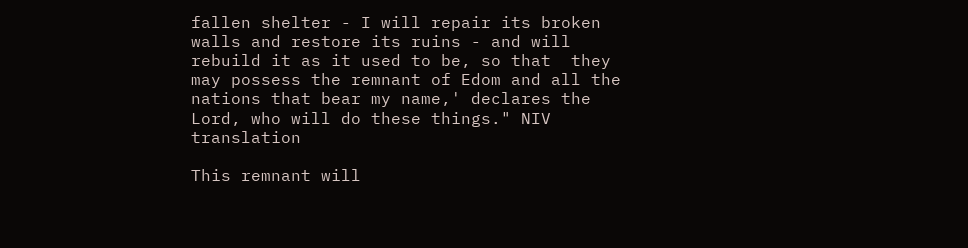fallen shelter - I will repair its broken walls and restore its ruins - and will rebuild it as it used to be, so that  they may possess the remnant of Edom and all the nations that bear my name,' declares the Lord, who will do these things." NIV translation

This remnant will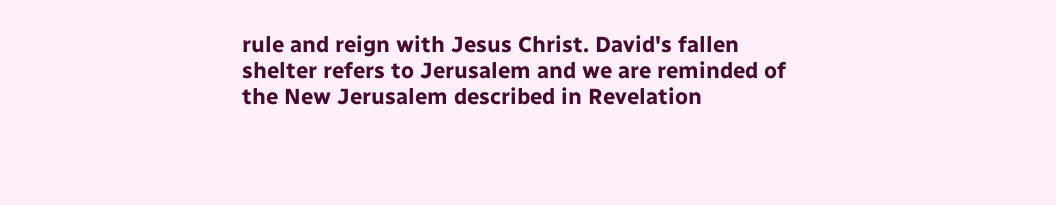rule and reign with Jesus Christ. David's fallen shelter refers to Jerusalem and we are reminded of the New Jerusalem described in Revelation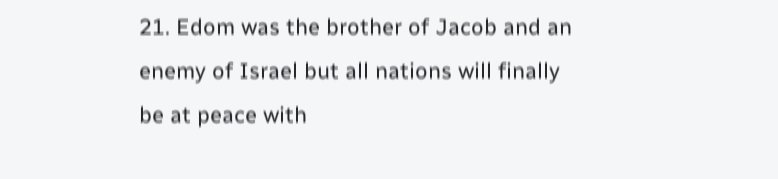21. Edom was the brother of Jacob and an enemy of Israel but all nations will finally be at peace with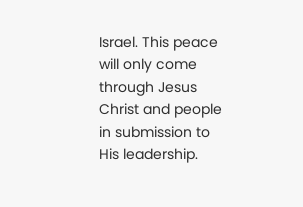Israel. This peace will only come through Jesus Christ and people in submission to His leadership.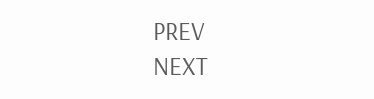PREV                                  NEXT